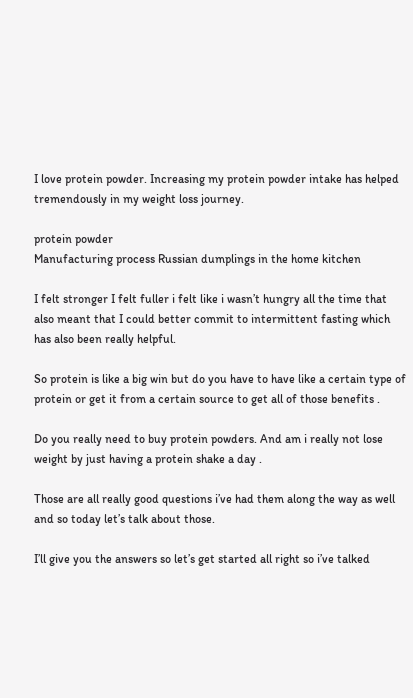I love protein powder. Increasing my protein powder intake has helped tremendously in my weight loss journey.

protein powder
Manufacturing process Russian dumplings in the home kitchen

I felt stronger I felt fuller i felt like i wasn’t hungry all the time that also meant that I could better commit to intermittent fasting which has also been really helpful.

So protein is like a big win but do you have to have like a certain type of protein or get it from a certain source to get all of those benefits .

Do you really need to buy protein powders. And am i really not lose weight by just having a protein shake a day .

Those are all really good questions i’ve had them along the way as well and so today let’s talk about those.

I’ll give you the answers so let’s get started all right so i’ve talked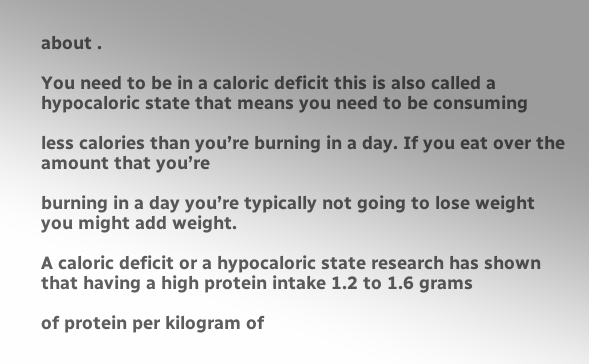about .

You need to be in a caloric deficit this is also called a hypocaloric state that means you need to be consuming

less calories than you’re burning in a day. If you eat over the amount that you’re

burning in a day you’re typically not going to lose weight you might add weight.

A caloric deficit or a hypocaloric state research has shown that having a high protein intake 1.2 to 1.6 grams

of protein per kilogram of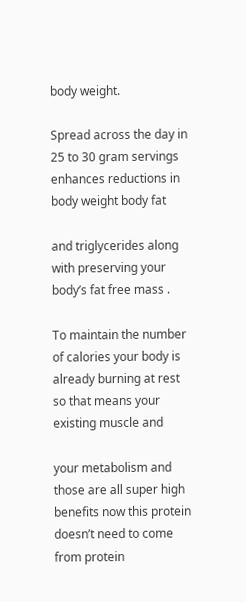body weight.

Spread across the day in 25 to 30 gram servings enhances reductions in body weight body fat

and triglycerides along with preserving your body’s fat free mass .

To maintain the number of calories your body is already burning at rest so that means your existing muscle and

your metabolism and those are all super high benefits now this protein doesn’t need to come from protein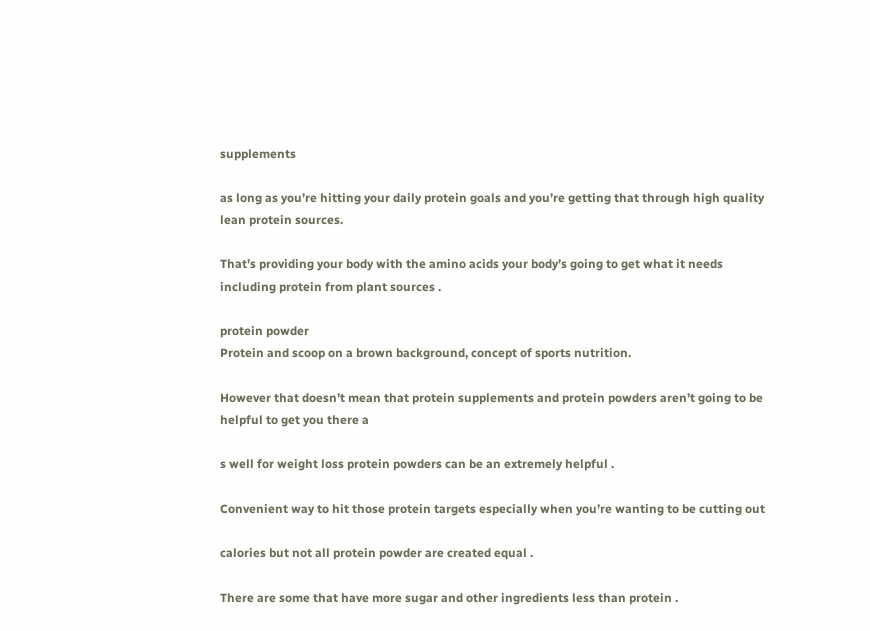supplements

as long as you’re hitting your daily protein goals and you’re getting that through high quality lean protein sources.

That’s providing your body with the amino acids your body’s going to get what it needs including protein from plant sources .

protein powder
Protein and scoop on a brown background, concept of sports nutrition.

However that doesn’t mean that protein supplements and protein powders aren’t going to be helpful to get you there a

s well for weight loss protein powders can be an extremely helpful .

Convenient way to hit those protein targets especially when you’re wanting to be cutting out

calories but not all protein powder are created equal .

There are some that have more sugar and other ingredients less than protein .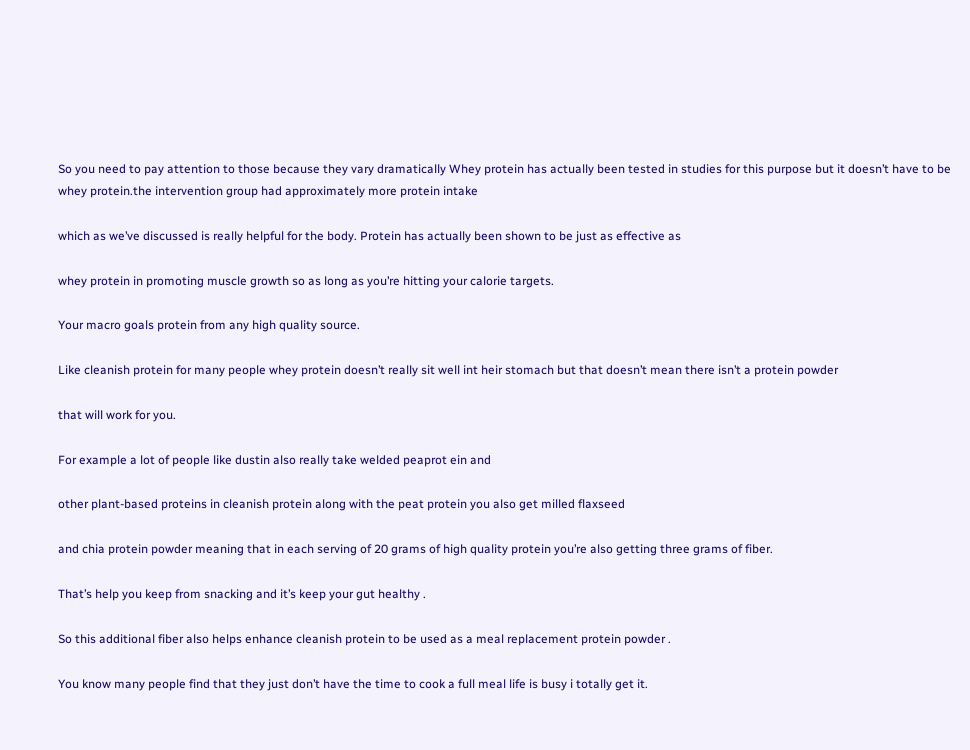So you need to pay attention to those because they vary dramatically Whey protein has actually been tested in studies for this purpose but it doesn’t have to be whey protein.the intervention group had approximately more protein intake

which as we’ve discussed is really helpful for the body. Protein has actually been shown to be just as effective as

whey protein in promoting muscle growth so as long as you’re hitting your calorie targets.

Your macro goals protein from any high quality source.

Like cleanish protein for many people whey protein doesn’t really sit well int heir stomach but that doesn’t mean there isn’t a protein powder

that will work for you.

For example a lot of people like dustin also really take welded peaprot ein and

other plant-based proteins in cleanish protein along with the peat protein you also get milled flaxseed

and chia protein powder meaning that in each serving of 20 grams of high quality protein you’re also getting three grams of fiber.

That’s help you keep from snacking and it’s keep your gut healthy .

So this additional fiber also helps enhance cleanish protein to be used as a meal replacement protein powder .

You know many people find that they just don’t have the time to cook a full meal life is busy i totally get it.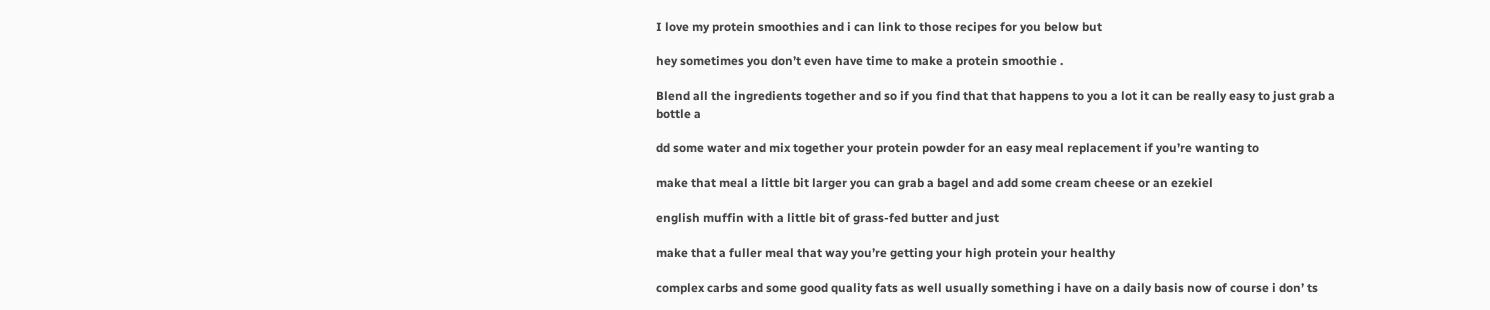I love my protein smoothies and i can link to those recipes for you below but

hey sometimes you don’t even have time to make a protein smoothie .

Blend all the ingredients together and so if you find that that happens to you a lot it can be really easy to just grab a bottle a

dd some water and mix together your protein powder for an easy meal replacement if you’re wanting to

make that meal a little bit larger you can grab a bagel and add some cream cheese or an ezekiel

english muffin with a little bit of grass-fed butter and just

make that a fuller meal that way you’re getting your high protein your healthy

complex carbs and some good quality fats as well usually something i have on a daily basis now of course i don’ ts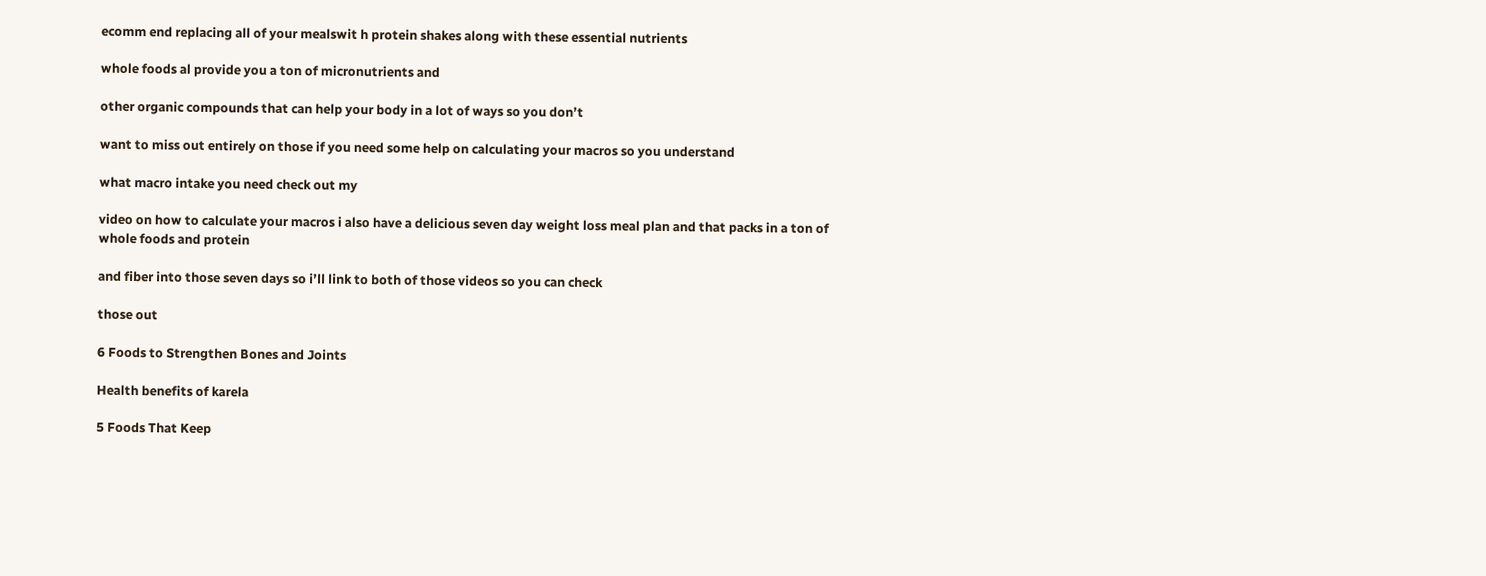ecomm end replacing all of your mealswit h protein shakes along with these essential nutrients

whole foods al provide you a ton of micronutrients and

other organic compounds that can help your body in a lot of ways so you don’t

want to miss out entirely on those if you need some help on calculating your macros so you understand

what macro intake you need check out my

video on how to calculate your macros i also have a delicious seven day weight loss meal plan and that packs in a ton of whole foods and protein

and fiber into those seven days so i’ll link to both of those videos so you can check

those out

6 Foods to Strengthen Bones and Joints

Health benefits of karela

5 Foods That Keep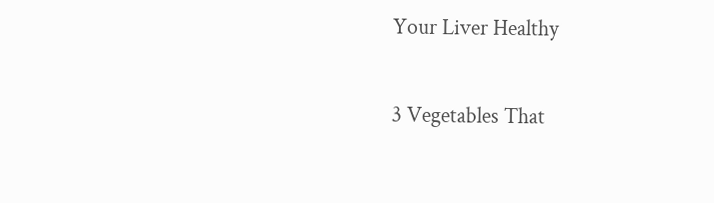Your Liver Healthy

3 Vegetables That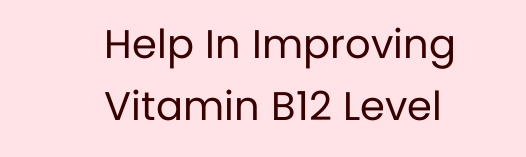Help In Improving Vitamin B12 Level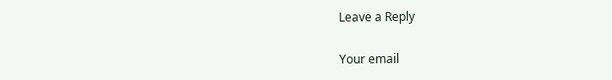Leave a Reply

Your email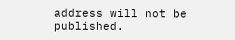address will not be published.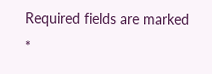Required fields are marked *